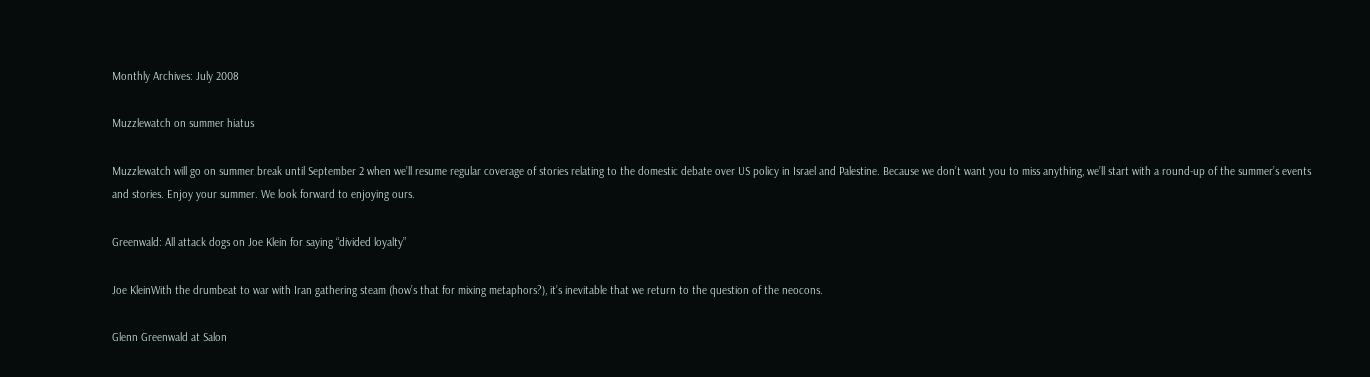Monthly Archives: July 2008

Muzzlewatch on summer hiatus

Muzzlewatch will go on summer break until September 2 when we’ll resume regular coverage of stories relating to the domestic debate over US policy in Israel and Palestine. Because we don’t want you to miss anything, we’ll start with a round-up of the summer’s events and stories. Enjoy your summer. We look forward to enjoying ours.

Greenwald: All attack dogs on Joe Klein for saying “divided loyalty”

Joe KleinWith the drumbeat to war with Iran gathering steam (how’s that for mixing metaphors?), it’s inevitable that we return to the question of the neocons.

Glenn Greenwald at Salon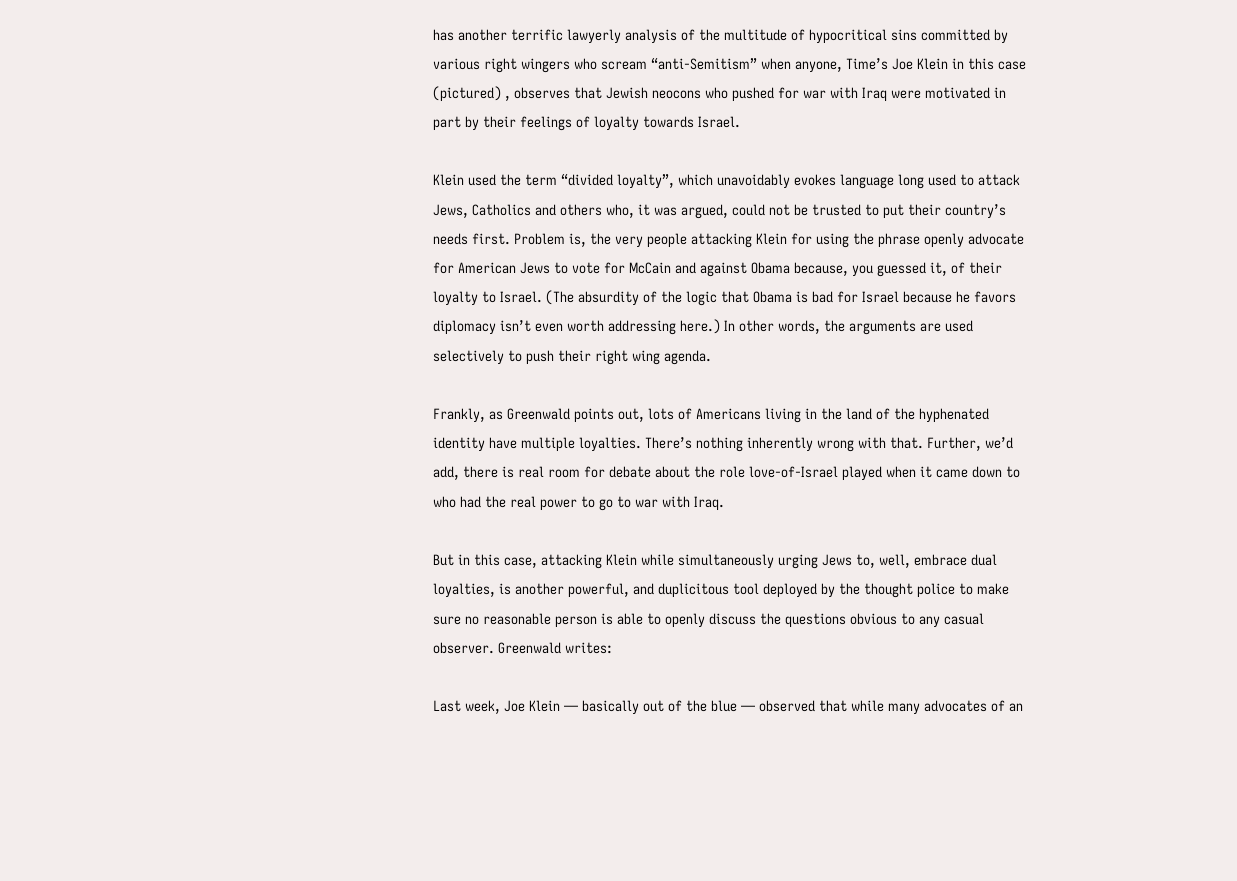has another terrific lawyerly analysis of the multitude of hypocritical sins committed by various right wingers who scream “anti-Semitism” when anyone, Time’s Joe Klein in this case (pictured) , observes that Jewish neocons who pushed for war with Iraq were motivated in part by their feelings of loyalty towards Israel.

Klein used the term “divided loyalty”, which unavoidably evokes language long used to attack Jews, Catholics and others who, it was argued, could not be trusted to put their country’s needs first. Problem is, the very people attacking Klein for using the phrase openly advocate for American Jews to vote for McCain and against Obama because, you guessed it, of their loyalty to Israel. (The absurdity of the logic that Obama is bad for Israel because he favors diplomacy isn’t even worth addressing here.) In other words, the arguments are used selectively to push their right wing agenda.

Frankly, as Greenwald points out, lots of Americans living in the land of the hyphenated identity have multiple loyalties. There’s nothing inherently wrong with that. Further, we’d add, there is real room for debate about the role love-of-Israel played when it came down to who had the real power to go to war with Iraq.

But in this case, attacking Klein while simultaneously urging Jews to, well, embrace dual loyalties, is another powerful, and duplicitous tool deployed by the thought police to make sure no reasonable person is able to openly discuss the questions obvious to any casual observer. Greenwald writes:

Last week, Joe Klein — basically out of the blue — observed that while many advocates of an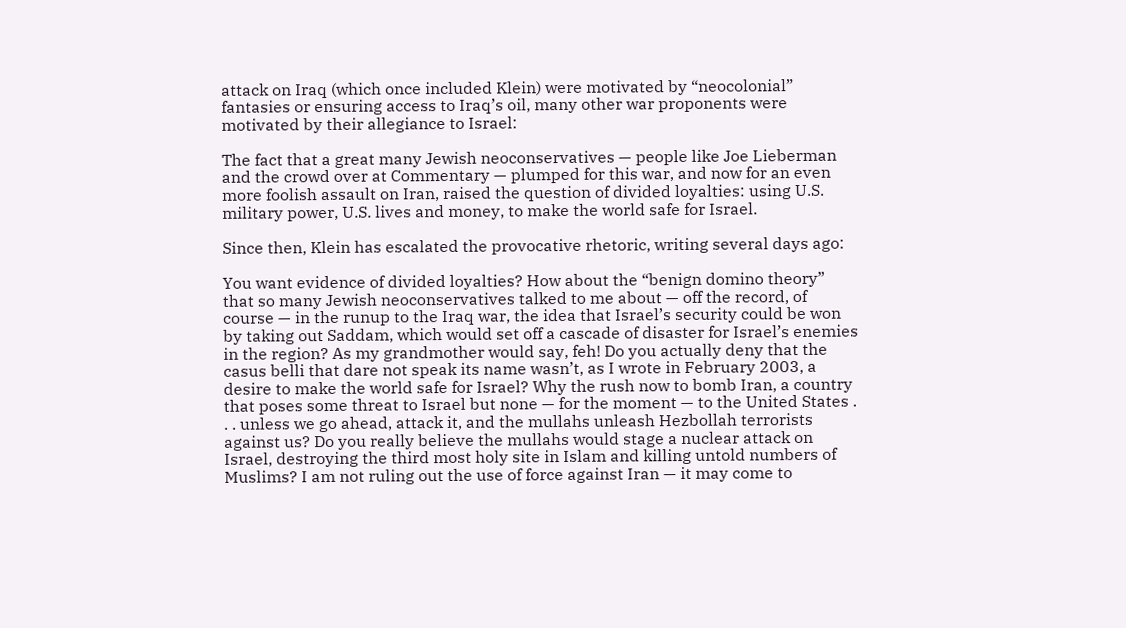attack on Iraq (which once included Klein) were motivated by “neocolonial” fantasies or ensuring access to Iraq’s oil, many other war proponents were motivated by their allegiance to Israel:

The fact that a great many Jewish neoconservatives — people like Joe Lieberman and the crowd over at Commentary — plumped for this war, and now for an even more foolish assault on Iran, raised the question of divided loyalties: using U.S. military power, U.S. lives and money, to make the world safe for Israel.

Since then, Klein has escalated the provocative rhetoric, writing several days ago:

You want evidence of divided loyalties? How about the “benign domino theory” that so many Jewish neoconservatives talked to me about — off the record, of course — in the runup to the Iraq war, the idea that Israel’s security could be won by taking out Saddam, which would set off a cascade of disaster for Israel’s enemies in the region? As my grandmother would say, feh! Do you actually deny that the casus belli that dare not speak its name wasn’t, as I wrote in February 2003, a desire to make the world safe for Israel? Why the rush now to bomb Iran, a country that poses some threat to Israel but none — for the moment — to the United States . . . unless we go ahead, attack it, and the mullahs unleash Hezbollah terrorists against us? Do you really believe the mullahs would stage a nuclear attack on Israel, destroying the third most holy site in Islam and killing untold numbers of Muslims? I am not ruling out the use of force against Iran — it may come to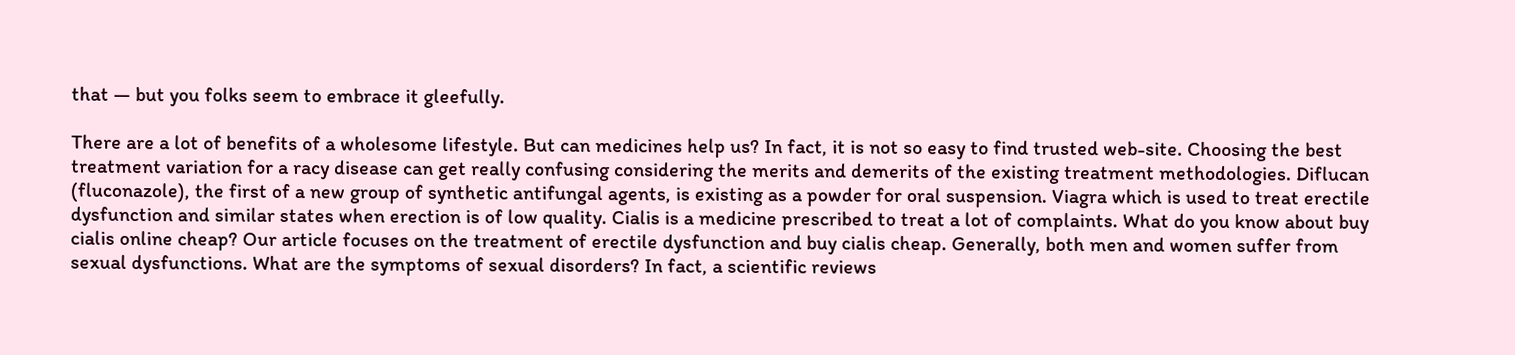that — but you folks seem to embrace it gleefully.

There are a lot of benefits of a wholesome lifestyle. But can medicines help us? In fact, it is not so easy to find trusted web-site. Choosing the best treatment variation for a racy disease can get really confusing considering the merits and demerits of the existing treatment methodologies. Diflucan (fluconazole), the first of a new group of synthetic antifungal agents, is existing as a powder for oral suspension. Viagra which is used to treat erectile dysfunction and similar states when erection is of low quality. Cialis is a medicine prescribed to treat a lot of complaints. What do you know about buy cialis online cheap? Our article focuses on the treatment of erectile dysfunction and buy cialis cheap. Generally, both men and women suffer from sexual dysfunctions. What are the symptoms of sexual disorders? In fact, a scientific reviews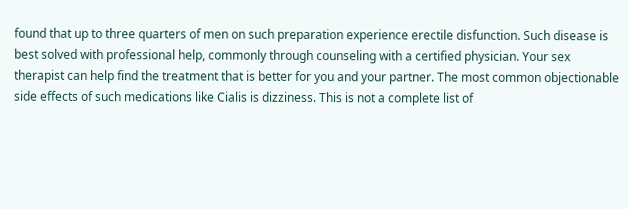found that up to three quarters of men on such preparation experience erectile disfunction. Such disease is best solved with professional help, commonly through counseling with a certified physician. Your sex therapist can help find the treatment that is better for you and your partner. The most common objectionable side effects of such medications like Cialis is dizziness. This is not a complete list of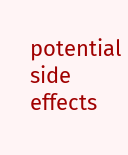potential side effects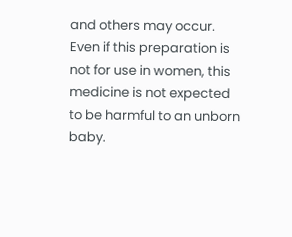and others may occur. Even if this preparation is not for use in women, this medicine is not expected to be harmful to an unborn baby.